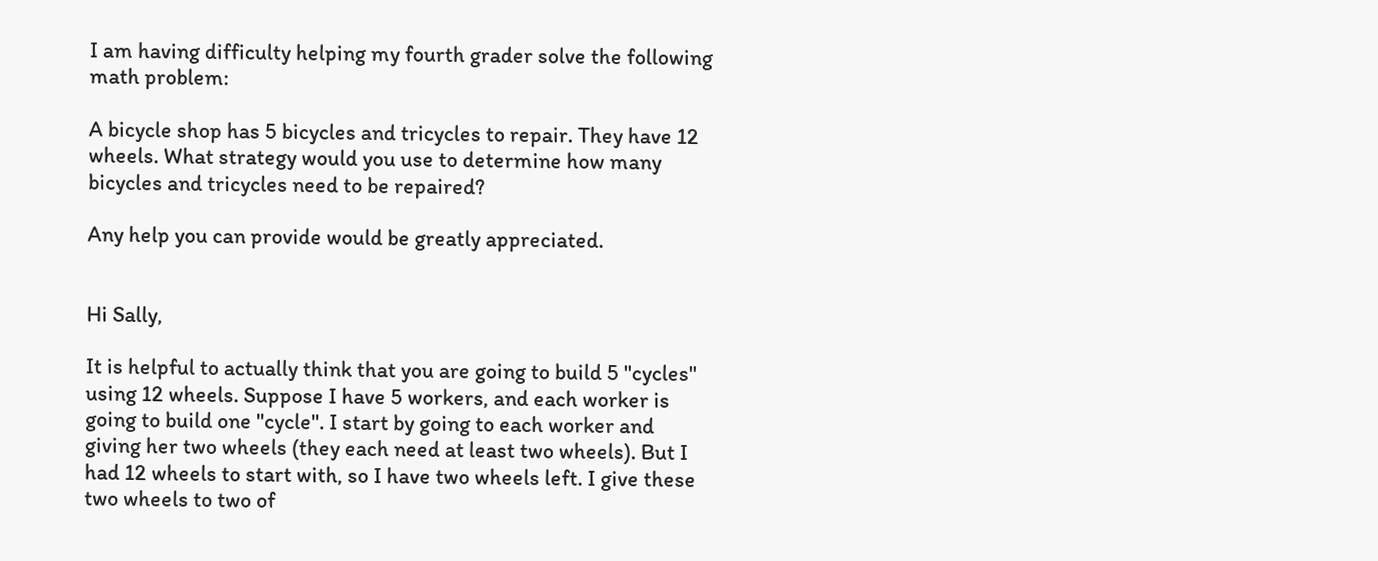I am having difficulty helping my fourth grader solve the following math problem:

A bicycle shop has 5 bicycles and tricycles to repair. They have 12 wheels. What strategy would you use to determine how many bicycles and tricycles need to be repaired?

Any help you can provide would be greatly appreciated.


Hi Sally,

It is helpful to actually think that you are going to build 5 "cycles" using 12 wheels. Suppose I have 5 workers, and each worker is going to build one "cycle". I start by going to each worker and giving her two wheels (they each need at least two wheels). But I had 12 wheels to start with, so I have two wheels left. I give these two wheels to two of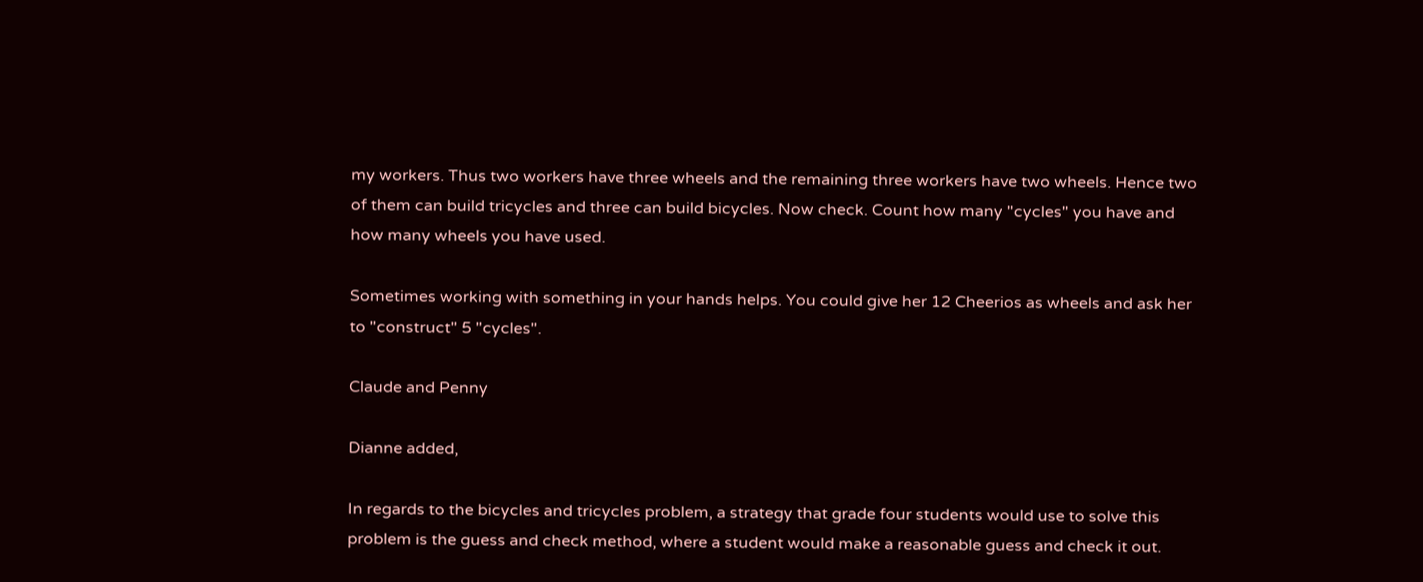my workers. Thus two workers have three wheels and the remaining three workers have two wheels. Hence two of them can build tricycles and three can build bicycles. Now check. Count how many "cycles" you have and how many wheels you have used.

Sometimes working with something in your hands helps. You could give her 12 Cheerios as wheels and ask her to "construct" 5 "cycles".

Claude and Penny

Dianne added,

In regards to the bicycles and tricycles problem, a strategy that grade four students would use to solve this problem is the guess and check method, where a student would make a reasonable guess and check it out.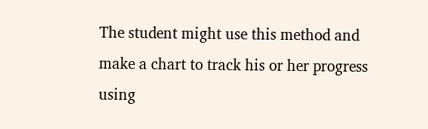The student might use this method and make a chart to track his or her progress using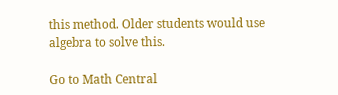this method. Older students would use algebra to solve this.

Go to Math Central